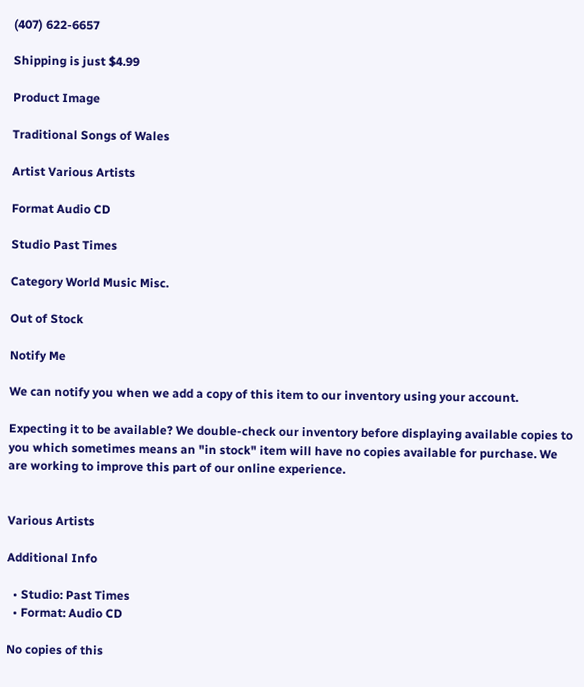(407) 622-6657

Shipping is just $4.99

Product Image

Traditional Songs of Wales

Artist Various Artists

Format Audio CD

Studio Past Times

Category World Music Misc.

Out of Stock

Notify Me

We can notify you when we add a copy of this item to our inventory using your account.

Expecting it to be available? We double-check our inventory before displaying available copies to you which sometimes means an "in stock" item will have no copies available for purchase. We are working to improve this part of our online experience.


Various Artists

Additional Info

  • Studio: Past Times
  • Format: Audio CD

No copies of this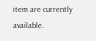item are currently available.